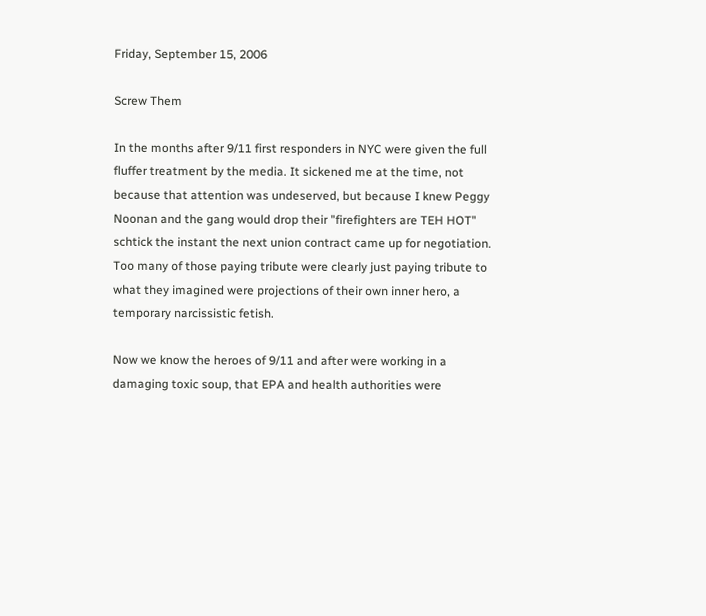Friday, September 15, 2006

Screw Them

In the months after 9/11 first responders in NYC were given the full fluffer treatment by the media. It sickened me at the time, not because that attention was undeserved, but because I knew Peggy Noonan and the gang would drop their "firefighters are TEH HOT" schtick the instant the next union contract came up for negotiation. Too many of those paying tribute were clearly just paying tribute to what they imagined were projections of their own inner hero, a temporary narcissistic fetish.

Now we know the heroes of 9/11 and after were working in a damaging toxic soup, that EPA and health authorities were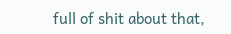full of shit about that,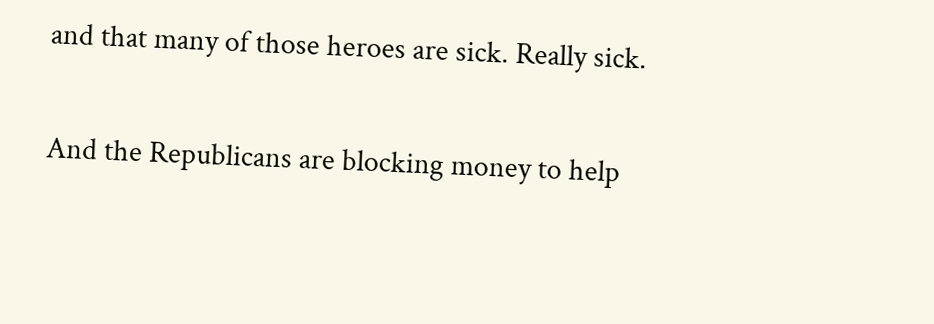and that many of those heroes are sick. Really sick.

And the Republicans are blocking money to help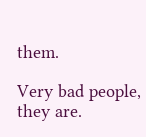them.

Very bad people, they are.